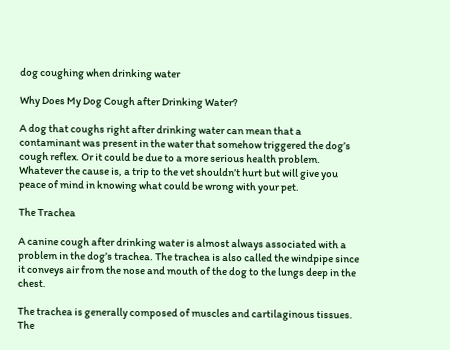dog coughing when drinking water

Why Does My Dog Cough after Drinking Water?

A dog that coughs right after drinking water can mean that a contaminant was present in the water that somehow triggered the dog’s cough reflex. Or it could be due to a more serious health problem. Whatever the cause is, a trip to the vet shouldn’t hurt but will give you peace of mind in knowing what could be wrong with your pet.

The Trachea

A canine cough after drinking water is almost always associated with a problem in the dog’s trachea. The trachea is also called the windpipe since it conveys air from the nose and mouth of the dog to the lungs deep in the chest.

The trachea is generally composed of muscles and cartilaginous tissues. The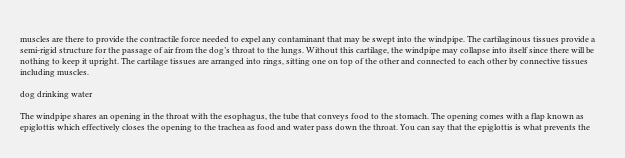muscles are there to provide the contractile force needed to expel any contaminant that may be swept into the windpipe. The cartilaginous tissues provide a semi-rigid structure for the passage of air from the dog’s throat to the lungs. Without this cartilage, the windpipe may collapse into itself since there will be nothing to keep it upright. The cartilage tissues are arranged into rings, sitting one on top of the other and connected to each other by connective tissues including muscles.

dog drinking water

The windpipe shares an opening in the throat with the esophagus, the tube that conveys food to the stomach. The opening comes with a flap known as epiglottis which effectively closes the opening to the trachea as food and water pass down the throat. You can say that the epiglottis is what prevents the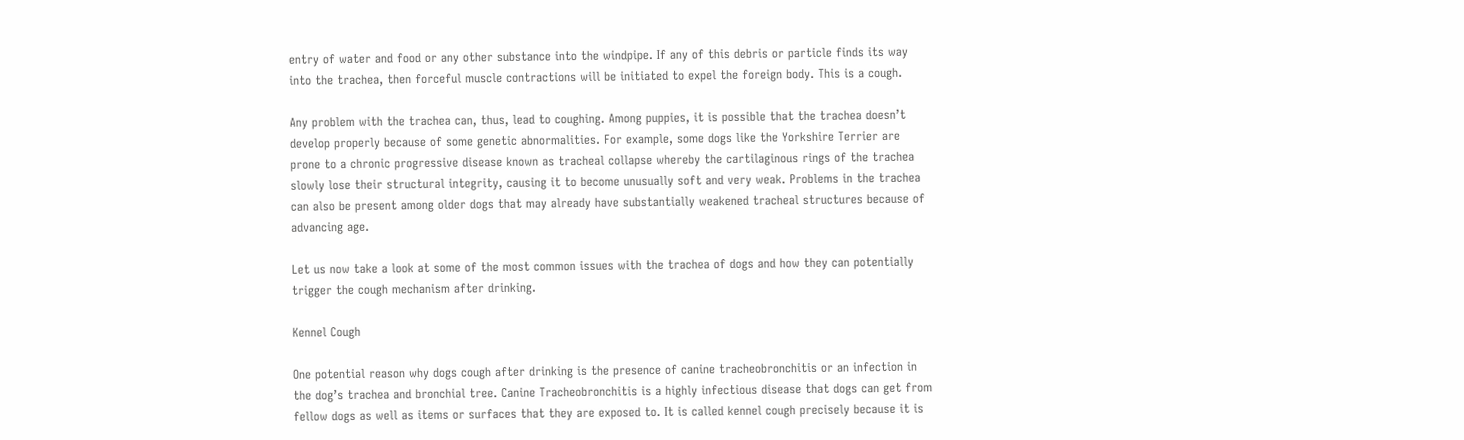entry of water and food or any other substance into the windpipe. If any of this debris or particle finds its way into the trachea, then forceful muscle contractions will be initiated to expel the foreign body. This is a cough.

Any problem with the trachea can, thus, lead to coughing. Among puppies, it is possible that the trachea doesn’t develop properly because of some genetic abnormalities. For example, some dogs like the Yorkshire Terrier are prone to a chronic progressive disease known as tracheal collapse whereby the cartilaginous rings of the trachea slowly lose their structural integrity, causing it to become unusually soft and very weak. Problems in the trachea can also be present among older dogs that may already have substantially weakened tracheal structures because of advancing age.

Let us now take a look at some of the most common issues with the trachea of dogs and how they can potentially trigger the cough mechanism after drinking.

Kennel Cough

One potential reason why dogs cough after drinking is the presence of canine tracheobronchitis or an infection in the dog’s trachea and bronchial tree. Canine Tracheobronchitis is a highly infectious disease that dogs can get from fellow dogs as well as items or surfaces that they are exposed to. It is called kennel cough precisely because it is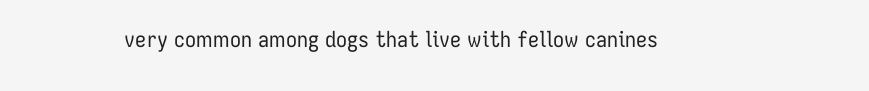very common among dogs that live with fellow canines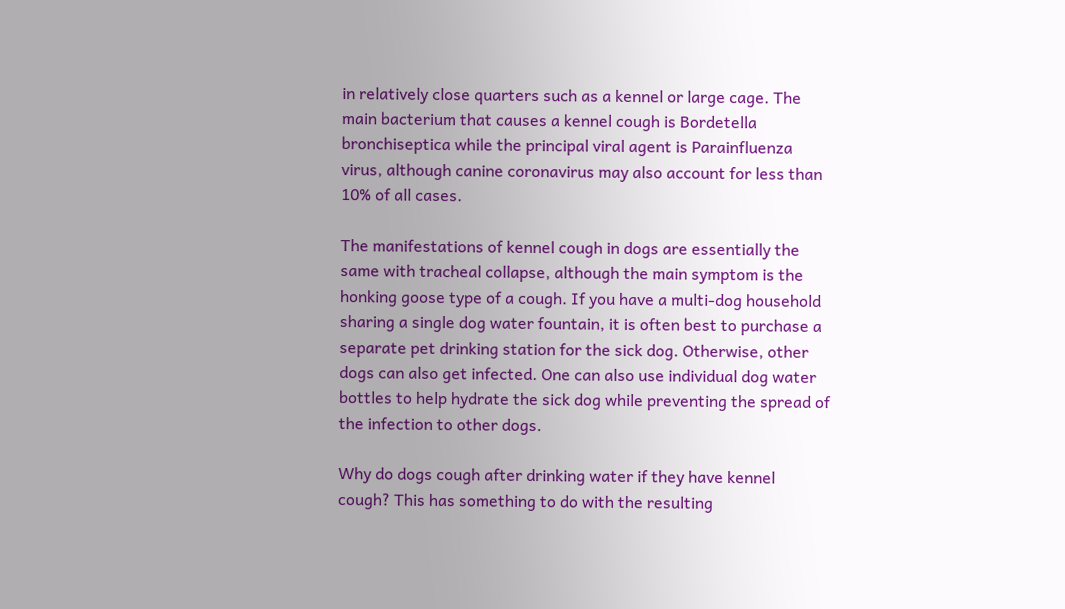in relatively close quarters such as a kennel or large cage. The main bacterium that causes a kennel cough is Bordetella bronchiseptica while the principal viral agent is Parainfluenza virus, although canine coronavirus may also account for less than 10% of all cases.

The manifestations of kennel cough in dogs are essentially the same with tracheal collapse, although the main symptom is the honking goose type of a cough. If you have a multi-dog household sharing a single dog water fountain, it is often best to purchase a separate pet drinking station for the sick dog. Otherwise, other dogs can also get infected. One can also use individual dog water bottles to help hydrate the sick dog while preventing the spread of the infection to other dogs.

Why do dogs cough after drinking water if they have kennel cough? This has something to do with the resulting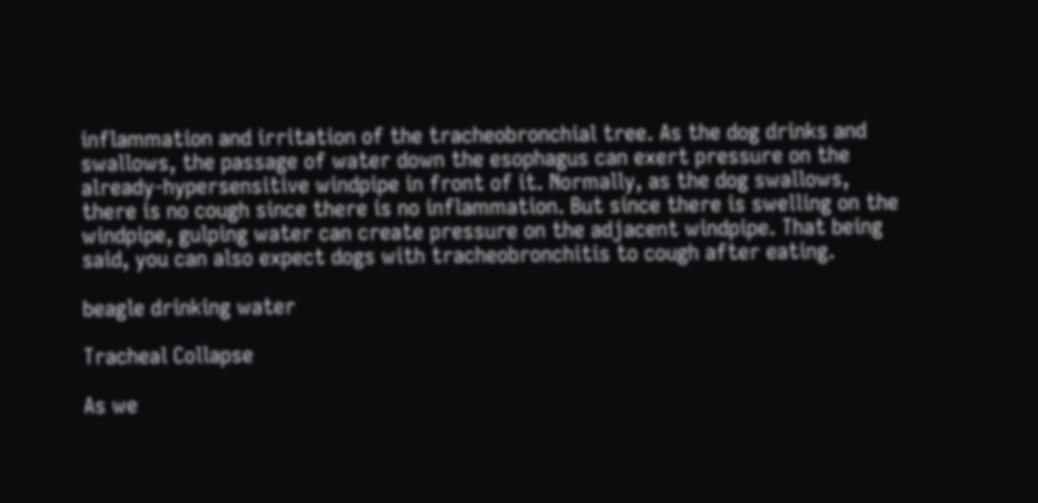inflammation and irritation of the tracheobronchial tree. As the dog drinks and swallows, the passage of water down the esophagus can exert pressure on the already-hypersensitive windpipe in front of it. Normally, as the dog swallows, there is no cough since there is no inflammation. But since there is swelling on the windpipe, gulping water can create pressure on the adjacent windpipe. That being said, you can also expect dogs with tracheobronchitis to cough after eating.

beagle drinking water

Tracheal Collapse

As we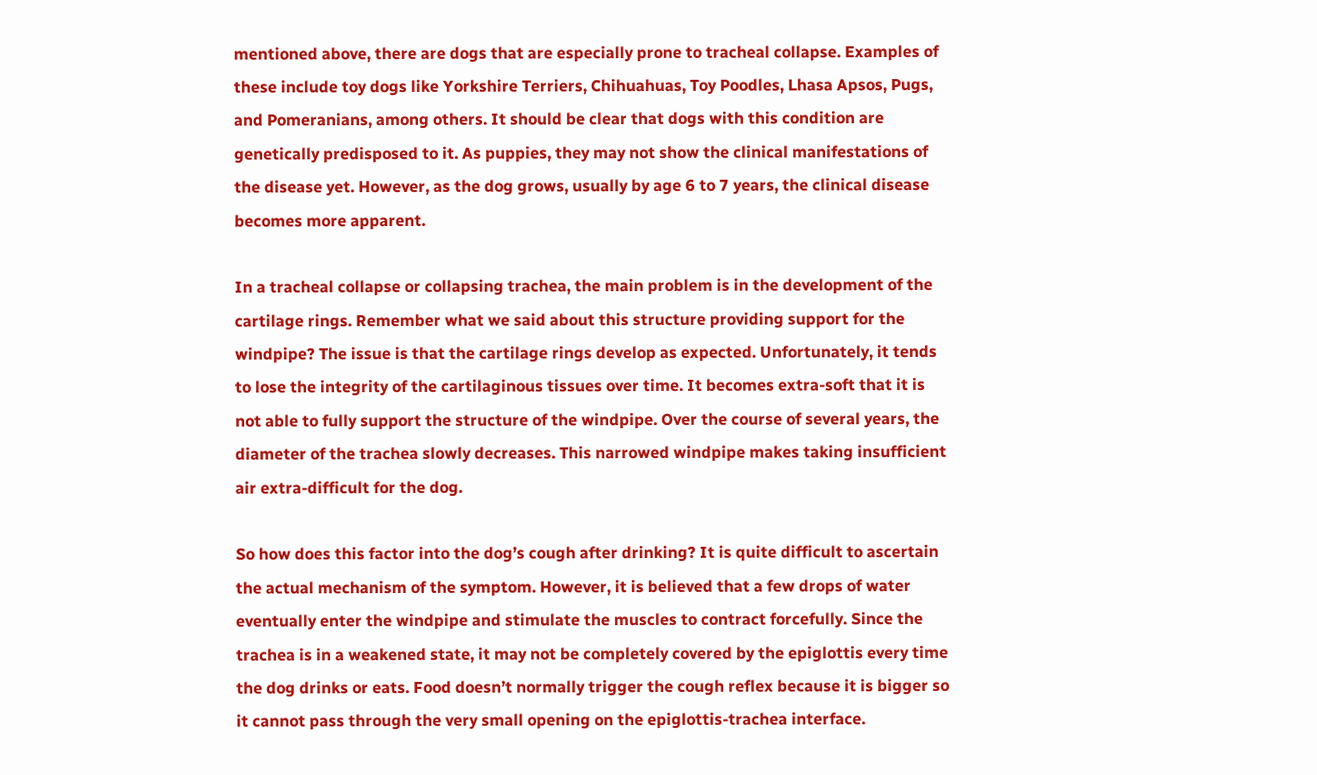mentioned above, there are dogs that are especially prone to tracheal collapse. Examples of these include toy dogs like Yorkshire Terriers, Chihuahuas, Toy Poodles, Lhasa Apsos, Pugs, and Pomeranians, among others. It should be clear that dogs with this condition are genetically predisposed to it. As puppies, they may not show the clinical manifestations of the disease yet. However, as the dog grows, usually by age 6 to 7 years, the clinical disease becomes more apparent.

In a tracheal collapse or collapsing trachea, the main problem is in the development of the cartilage rings. Remember what we said about this structure providing support for the windpipe? The issue is that the cartilage rings develop as expected. Unfortunately, it tends to lose the integrity of the cartilaginous tissues over time. It becomes extra-soft that it is not able to fully support the structure of the windpipe. Over the course of several years, the diameter of the trachea slowly decreases. This narrowed windpipe makes taking insufficient air extra-difficult for the dog.

So how does this factor into the dog’s cough after drinking? It is quite difficult to ascertain the actual mechanism of the symptom. However, it is believed that a few drops of water eventually enter the windpipe and stimulate the muscles to contract forcefully. Since the trachea is in a weakened state, it may not be completely covered by the epiglottis every time the dog drinks or eats. Food doesn’t normally trigger the cough reflex because it is bigger so it cannot pass through the very small opening on the epiglottis-trachea interface.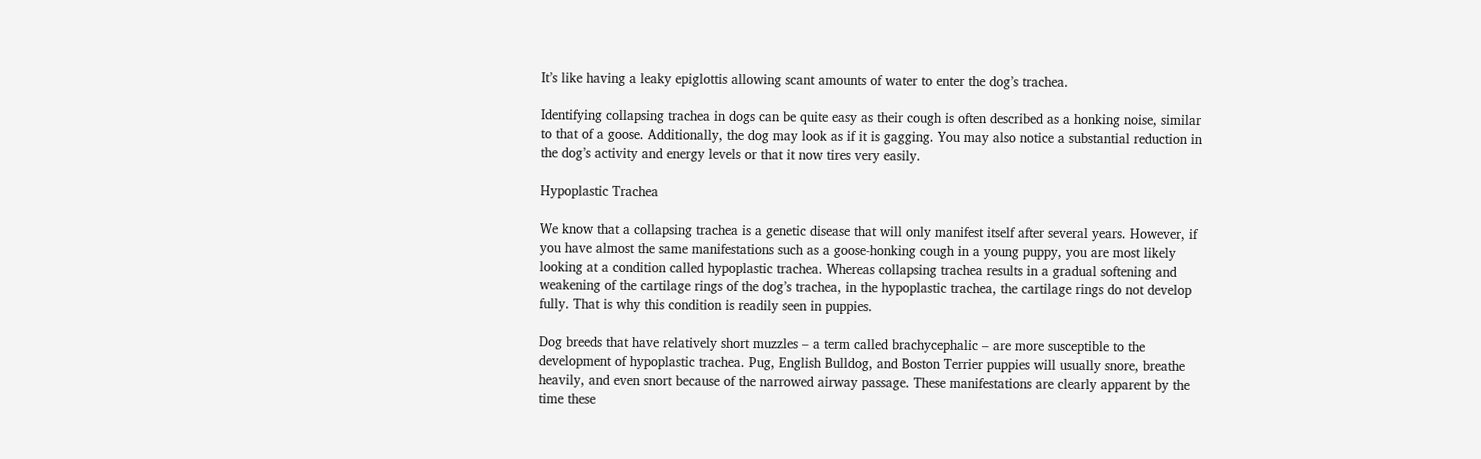It’s like having a leaky epiglottis allowing scant amounts of water to enter the dog’s trachea.

Identifying collapsing trachea in dogs can be quite easy as their cough is often described as a honking noise, similar to that of a goose. Additionally, the dog may look as if it is gagging. You may also notice a substantial reduction in the dog’s activity and energy levels or that it now tires very easily.

Hypoplastic Trachea

We know that a collapsing trachea is a genetic disease that will only manifest itself after several years. However, if you have almost the same manifestations such as a goose-honking cough in a young puppy, you are most likely looking at a condition called hypoplastic trachea. Whereas collapsing trachea results in a gradual softening and weakening of the cartilage rings of the dog’s trachea, in the hypoplastic trachea, the cartilage rings do not develop fully. That is why this condition is readily seen in puppies.

Dog breeds that have relatively short muzzles – a term called brachycephalic – are more susceptible to the development of hypoplastic trachea. Pug, English Bulldog, and Boston Terrier puppies will usually snore, breathe heavily, and even snort because of the narrowed airway passage. These manifestations are clearly apparent by the time these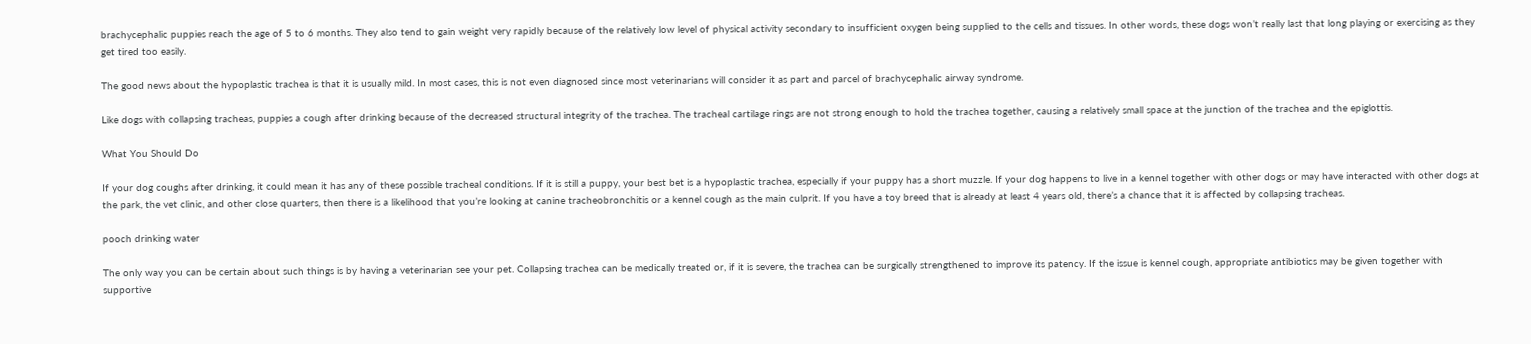brachycephalic puppies reach the age of 5 to 6 months. They also tend to gain weight very rapidly because of the relatively low level of physical activity secondary to insufficient oxygen being supplied to the cells and tissues. In other words, these dogs won’t really last that long playing or exercising as they get tired too easily.

The good news about the hypoplastic trachea is that it is usually mild. In most cases, this is not even diagnosed since most veterinarians will consider it as part and parcel of brachycephalic airway syndrome.

Like dogs with collapsing tracheas, puppies a cough after drinking because of the decreased structural integrity of the trachea. The tracheal cartilage rings are not strong enough to hold the trachea together, causing a relatively small space at the junction of the trachea and the epiglottis.

What You Should Do

If your dog coughs after drinking, it could mean it has any of these possible tracheal conditions. If it is still a puppy, your best bet is a hypoplastic trachea, especially if your puppy has a short muzzle. If your dog happens to live in a kennel together with other dogs or may have interacted with other dogs at the park, the vet clinic, and other close quarters, then there is a likelihood that you’re looking at canine tracheobronchitis or a kennel cough as the main culprit. If you have a toy breed that is already at least 4 years old, there’s a chance that it is affected by collapsing tracheas.

pooch drinking water

The only way you can be certain about such things is by having a veterinarian see your pet. Collapsing trachea can be medically treated or, if it is severe, the trachea can be surgically strengthened to improve its patency. If the issue is kennel cough, appropriate antibiotics may be given together with supportive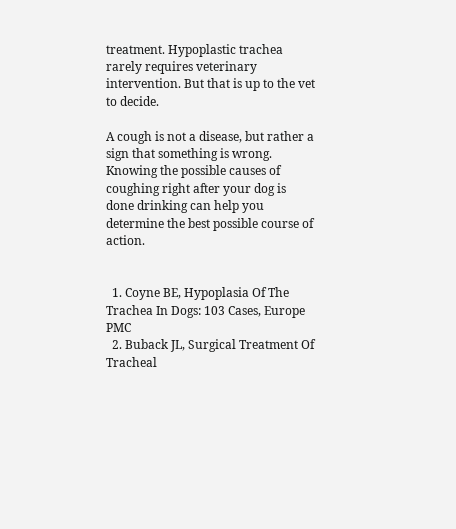treatment. Hypoplastic trachea rarely requires veterinary intervention. But that is up to the vet to decide.

A cough is not a disease, but rather a sign that something is wrong. Knowing the possible causes of coughing right after your dog is done drinking can help you determine the best possible course of action.


  1. Coyne BE, Hypoplasia Of The Trachea In Dogs: 103 Cases, Europe PMC
  2. Buback JL, Surgical Treatment Of Tracheal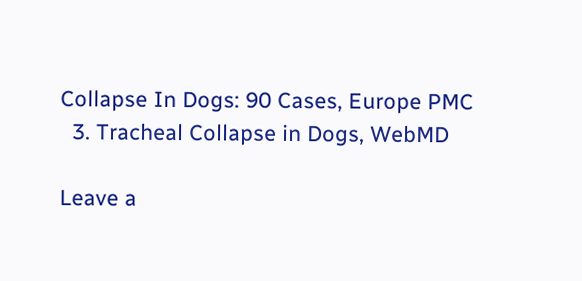Collapse In Dogs: 90 Cases, Europe PMC
  3. Tracheal Collapse in Dogs, WebMD

Leave a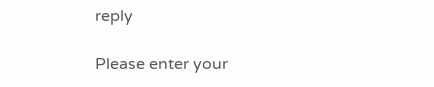reply

Please enter your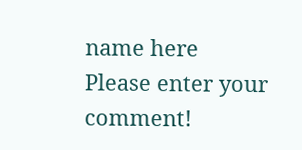name here
Please enter your comment!